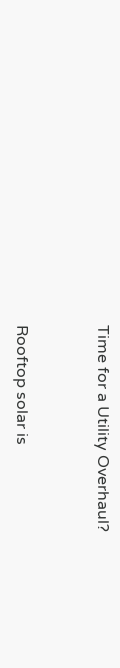Time for a Utility Overhaul?


Rooftop solar is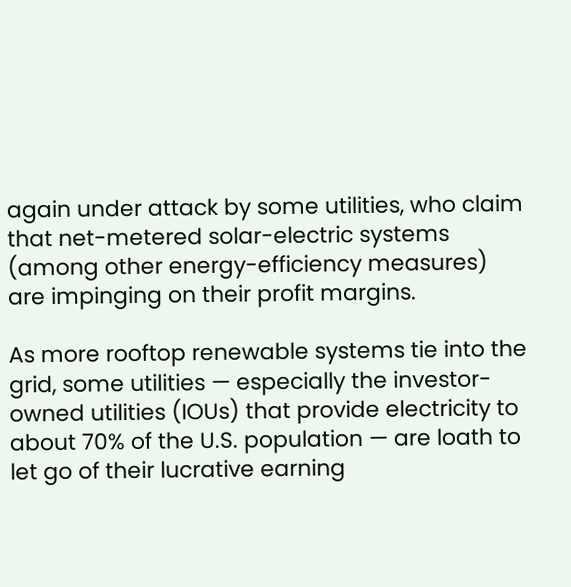again under attack by some utilities, who claim that net-metered solar-electric systems (among other energy-efficiency measures) are impinging on their profit margins.

As more rooftop renewable systems tie into the grid, some utilities — especially the investor-owned utilities (IOUs) that provide electricity to about 70% of the U.S. population — are loath to let go of their lucrative earning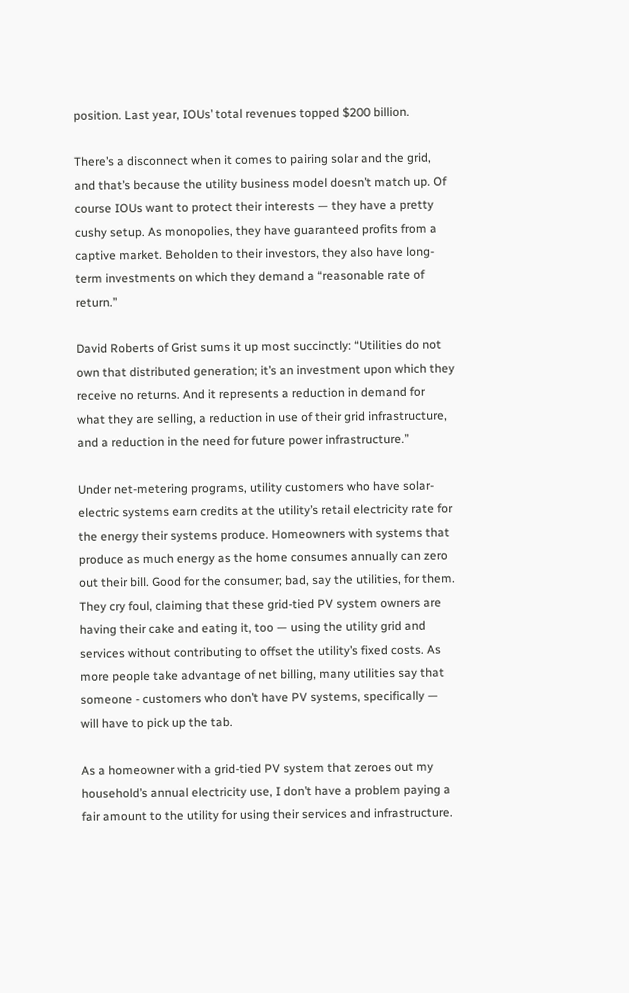position. Last year, IOUs’ total revenues topped $200 billion.

There’s a disconnect when it comes to pairing solar and the grid, and that’s because the utility business model doesn’t match up. Of course IOUs want to protect their interests — they have a pretty cushy setup. As monopolies, they have guaranteed profits from a captive market. Beholden to their investors, they also have long-term investments on which they demand a “reasonable rate of return.”

David Roberts of Grist sums it up most succinctly: “Utilities do not own that distributed generation; it’s an investment upon which they receive no returns. And it represents a reduction in demand for what they are selling, a reduction in use of their grid infrastructure, and a reduction in the need for future power infrastructure.”

Under net-metering programs, utility customers who have solar-electric systems earn credits at the utility’s retail electricity rate for the energy their systems produce. Homeowners with systems that produce as much energy as the home consumes annually can zero out their bill. Good for the consumer; bad, say the utilities, for them. They cry foul, claiming that these grid-tied PV system owners are having their cake and eating it, too — using the utility grid and services without contributing to offset the utility’s fixed costs. As more people take advantage of net billing, many utilities say that someone - customers who don’t have PV systems, specifically — will have to pick up the tab.

As a homeowner with a grid-tied PV system that zeroes out my household’s annual electricity use, I don’t have a problem paying a fair amount to the utility for using their services and infrastructure.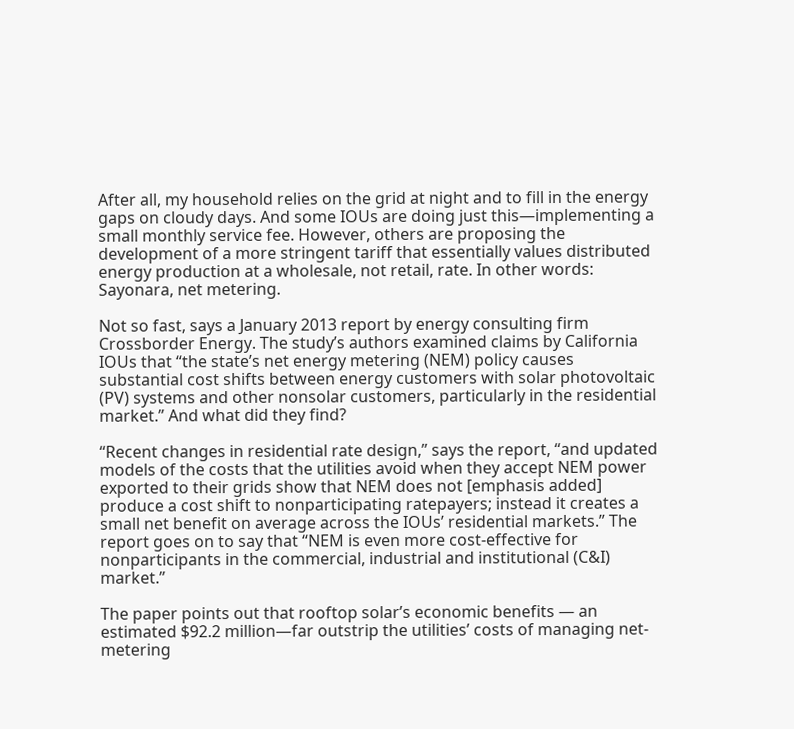After all, my household relies on the grid at night and to fill in the energy gaps on cloudy days. And some IOUs are doing just this—implementing a small monthly service fee. However, others are proposing the development of a more stringent tariff that essentially values distributed energy production at a wholesale, not retail, rate. In other words: Sayonara, net metering.

Not so fast, says a January 2013 report by energy consulting firm Crossborder Energy. The study’s authors examined claims by California IOUs that “the state’s net energy metering (NEM) policy causes substantial cost shifts between energy customers with solar photovoltaic (PV) systems and other nonsolar customers, particularly in the residential market.” And what did they find?

“Recent changes in residential rate design,” says the report, “and updated models of the costs that the utilities avoid when they accept NEM power exported to their grids show that NEM does not [emphasis added] produce a cost shift to nonparticipating ratepayers; instead it creates a small net benefit on average across the IOUs’ residential markets.” The report goes on to say that “NEM is even more cost-effective for nonparticipants in the commercial, industrial and institutional (C&I) market.”

The paper points out that rooftop solar’s economic benefits — an estimated $92.2 million—far outstrip the utilities’ costs of managing net-metering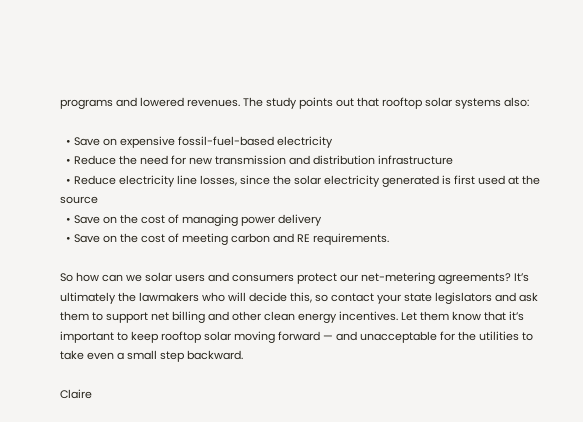programs and lowered revenues. The study points out that rooftop solar systems also:

  • Save on expensive fossil-fuel-based electricity
  • Reduce the need for new transmission and distribution infrastructure
  • Reduce electricity line losses, since the solar electricity generated is first used at the source
  • Save on the cost of managing power delivery
  • Save on the cost of meeting carbon and RE requirements.

So how can we solar users and consumers protect our net-metering agreements? It’s ultimately the lawmakers who will decide this, so contact your state legislators and ask them to support net billing and other clean energy incentives. Let them know that it’s important to keep rooftop solar moving forward — and unacceptable for the utilities to take even a small step backward.

Claire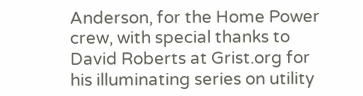Anderson, for the Home Power crew, with special thanks to David Roberts at Grist.org for his illuminating series on utility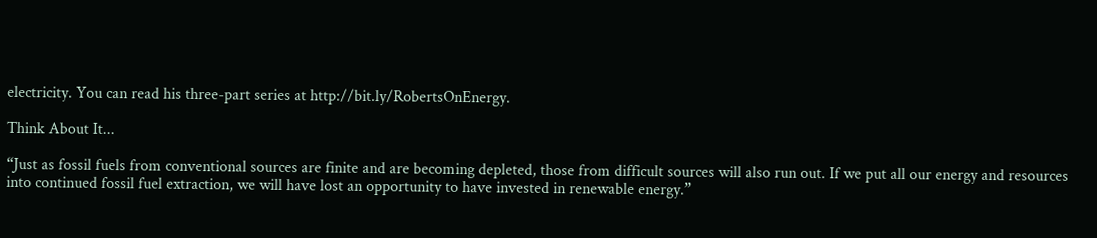electricity. You can read his three-part series at http://bit.ly/RobertsOnEnergy.

Think About It...

“Just as fossil fuels from conventional sources are finite and are becoming depleted, those from difficult sources will also run out. If we put all our energy and resources into continued fossil fuel extraction, we will have lost an opportunity to have invested in renewable energy.”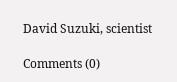David Suzuki, scientist

Comments (0)